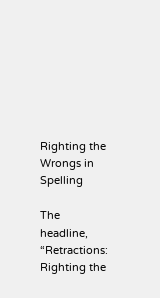Righting the Wrongs in Spelling

The headline, “Retractions:  Righting the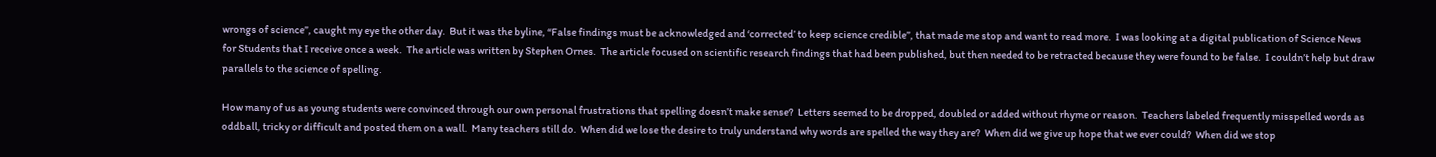wrongs of science”, caught my eye the other day.  But it was the byline, “False findings must be acknowledged and ‘corrected’ to keep science credible”, that made me stop and want to read more.  I was looking at a digital publication of Science News for Students that I receive once a week.  The article was written by Stephen Ornes.  The article focused on scientific research findings that had been published, but then needed to be retracted because they were found to be false.  I couldn’t help but draw parallels to the science of spelling.

How many of us as young students were convinced through our own personal frustrations that spelling doesn’t make sense?  Letters seemed to be dropped, doubled or added without rhyme or reason.  Teachers labeled frequently misspelled words as oddball, tricky or difficult and posted them on a wall.  Many teachers still do.  When did we lose the desire to truly understand why words are spelled the way they are?  When did we give up hope that we ever could?  When did we stop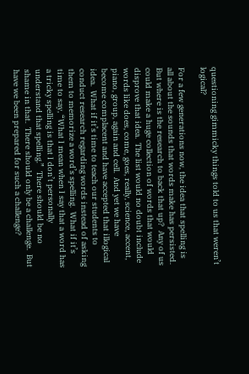questioning gimmicky things told to us that weren’t logical?

For a few generations now, the idea that spelling is all about the sounds that words make has persisted.  But where is the research to back that up?  Any of us could make a huge collection of words that would disprove that idea.  The list would no doubt include words like does, come, goes, really, science, accent, piano, group, again and cell.  And yet we have become complacent and have accepted that illogical idea.  What if it’s time to teach our students to conduct research regarding words instead of asking them to memorize a word’s spelling.  What if it’s time to say, “What I mean when I say that a word has a tricky spelling is that I don’t personally understand that spelling.”  There should be no shame in that.  There should only be a challenge.  But have we been prepared for such a challenge?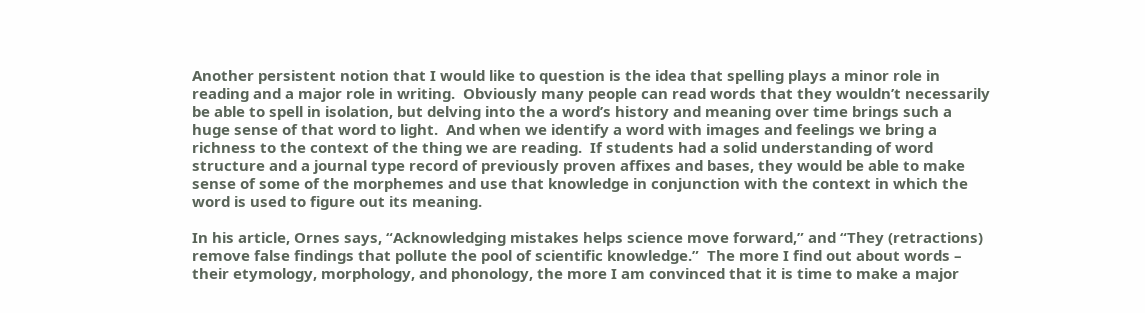Another persistent notion that I would like to question is the idea that spelling plays a minor role in reading and a major role in writing.  Obviously many people can read words that they wouldn’t necessarily be able to spell in isolation, but delving into the a word’s history and meaning over time brings such a huge sense of that word to light.  And when we identify a word with images and feelings we bring a richness to the context of the thing we are reading.  If students had a solid understanding of word structure and a journal type record of previously proven affixes and bases, they would be able to make sense of some of the morphemes and use that knowledge in conjunction with the context in which the word is used to figure out its meaning.

In his article, Ornes says, “Acknowledging mistakes helps science move forward,” and “They (retractions) remove false findings that pollute the pool of scientific knowledge.”  The more I find out about words – their etymology, morphology, and phonology, the more I am convinced that it is time to make a major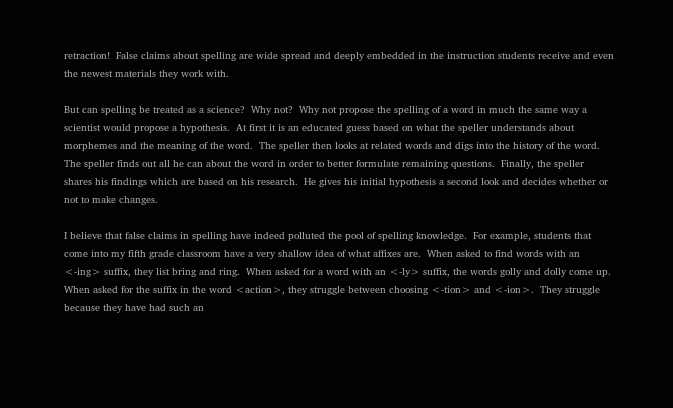retraction!  False claims about spelling are wide spread and deeply embedded in the instruction students receive and even the newest materials they work with.

But can spelling be treated as a science?  Why not?  Why not propose the spelling of a word in much the same way a scientist would propose a hypothesis.  At first it is an educated guess based on what the speller understands about morphemes and the meaning of the word.  The speller then looks at related words and digs into the history of the word.  The speller finds out all he can about the word in order to better formulate remaining questions.  Finally, the speller shares his findings which are based on his research.  He gives his initial hypothesis a second look and decides whether or not to make changes.

I believe that false claims in spelling have indeed polluted the pool of spelling knowledge.  For example, students that come into my fifth grade classroom have a very shallow idea of what affixes are.  When asked to find words with an <-ing> suffix, they list bring and ring.  When asked for a word with an <-ly> suffix, the words golly and dolly come up.  When asked for the suffix in the word <action>, they struggle between choosing <-tion> and <-ion>.  They struggle because they have had such an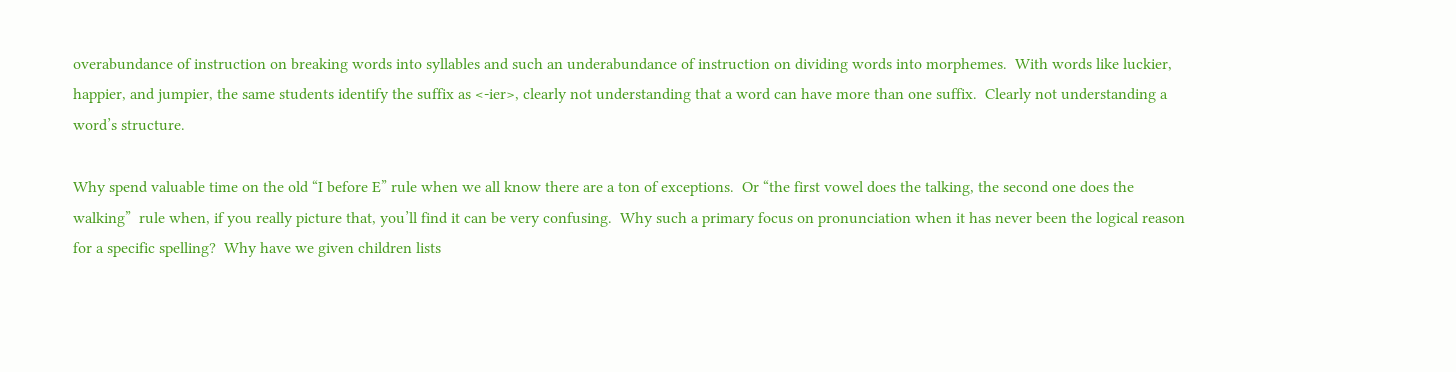overabundance of instruction on breaking words into syllables and such an underabundance of instruction on dividing words into morphemes.  With words like luckier, happier, and jumpier, the same students identify the suffix as <-ier>, clearly not understanding that a word can have more than one suffix.  Clearly not understanding a word’s structure.

Why spend valuable time on the old “I before E” rule when we all know there are a ton of exceptions.  Or “the first vowel does the talking, the second one does the walking”  rule when, if you really picture that, you’ll find it can be very confusing.  Why such a primary focus on pronunciation when it has never been the logical reason for a specific spelling?  Why have we given children lists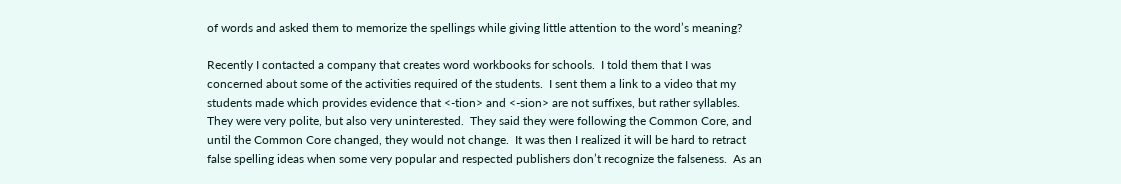of words and asked them to memorize the spellings while giving little attention to the word’s meaning?

Recently I contacted a company that creates word workbooks for schools.  I told them that I was concerned about some of the activities required of the students.  I sent them a link to a video that my students made which provides evidence that <-tion> and <-sion> are not suffixes, but rather syllables.  They were very polite, but also very uninterested.  They said they were following the Common Core, and until the Common Core changed, they would not change.  It was then I realized it will be hard to retract false spelling ideas when some very popular and respected publishers don’t recognize the falseness.  As an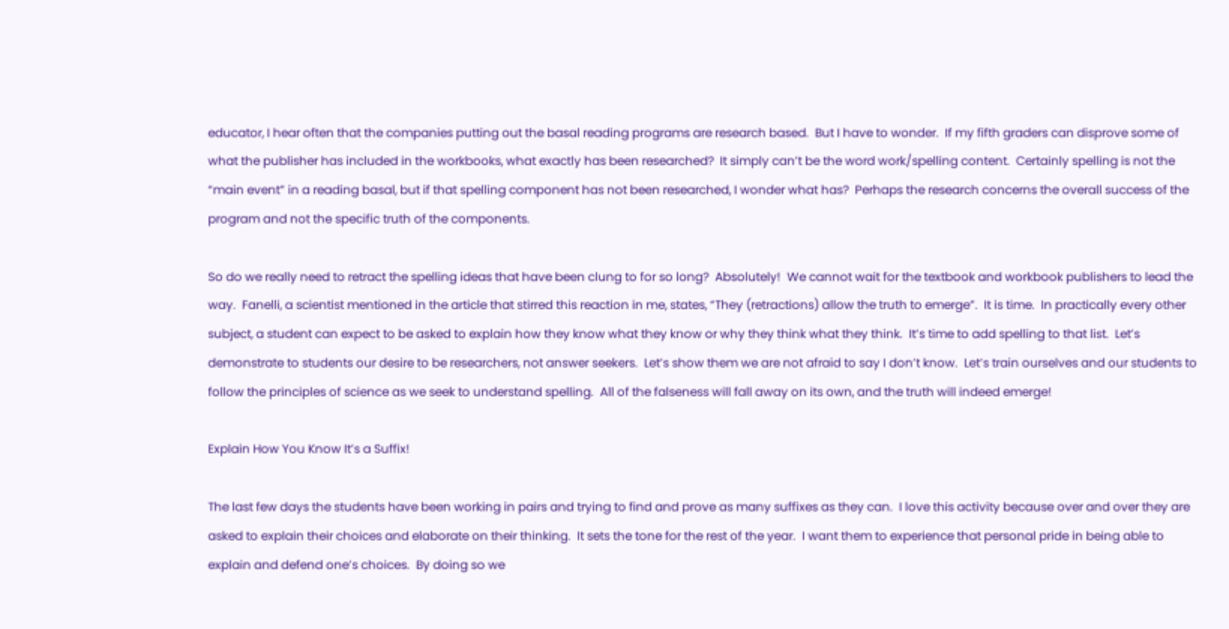educator, I hear often that the companies putting out the basal reading programs are research based.  But I have to wonder.  If my fifth graders can disprove some of what the publisher has included in the workbooks, what exactly has been researched?  It simply can’t be the word work/spelling content.  Certainly spelling is not the “main event” in a reading basal, but if that spelling component has not been researched, I wonder what has?  Perhaps the research concerns the overall success of the program and not the specific truth of the components.

So do we really need to retract the spelling ideas that have been clung to for so long?  Absolutely!  We cannot wait for the textbook and workbook publishers to lead the way.  Fanelli, a scientist mentioned in the article that stirred this reaction in me, states, “They (retractions) allow the truth to emerge”.  It is time.  In practically every other subject, a student can expect to be asked to explain how they know what they know or why they think what they think.  It’s time to add spelling to that list.  Let’s demonstrate to students our desire to be researchers, not answer seekers.  Let’s show them we are not afraid to say I don’t know.  Let’s train ourselves and our students to follow the principles of science as we seek to understand spelling.  All of the falseness will fall away on its own, and the truth will indeed emerge!

Explain How You Know It’s a Suffix!

The last few days the students have been working in pairs and trying to find and prove as many suffixes as they can.  I love this activity because over and over they are asked to explain their choices and elaborate on their thinking.  It sets the tone for the rest of the year.  I want them to experience that personal pride in being able to explain and defend one’s choices.  By doing so we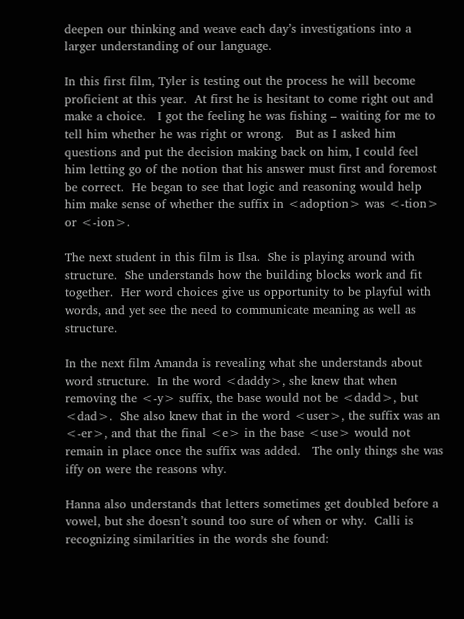deepen our thinking and weave each day’s investigations into a larger understanding of our language.

In this first film, Tyler is testing out the process he will become proficient at this year.  At first he is hesitant to come right out and make a choice.   I got the feeling he was fishing – waiting for me to tell him whether he was right or wrong.   But as I asked him questions and put the decision making back on him, I could feel him letting go of the notion that his answer must first and foremost be correct.  He began to see that logic and reasoning would help him make sense of whether the suffix in <adoption> was <-tion> or <-ion>.

The next student in this film is Ilsa.  She is playing around with structure.  She understands how the building blocks work and fit together.  Her word choices give us opportunity to be playful with words, and yet see the need to communicate meaning as well as structure.

In the next film Amanda is revealing what she understands about word structure.  In the word <daddy>, she knew that when removing the <-y> suffix, the base would not be <dadd>, but <dad>.  She also knew that in the word <user>, the suffix was an <-er>, and that the final <e> in the base <use> would not remain in place once the suffix was added.   The only things she was iffy on were the reasons why.

Hanna also understands that letters sometimes get doubled before a vowel, but she doesn’t sound too sure of when or why.  Calli is recognizing similarities in the words she found: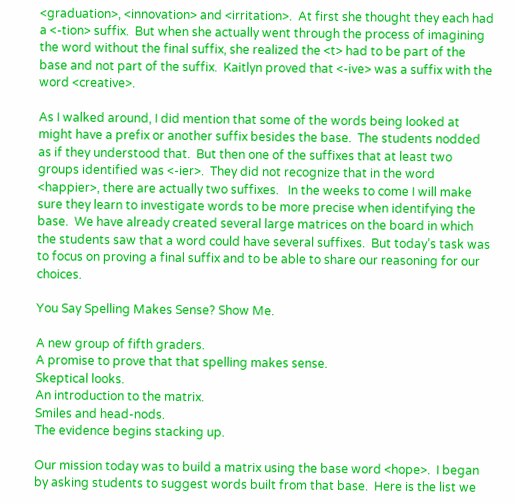<graduation>, <innovation> and <irritation>.  At first she thought they each had a <-tion> suffix.  But when she actually went through the process of imagining the word without the final suffix, she realized the <t> had to be part of the base and not part of the suffix.  Kaitlyn proved that <-ive> was a suffix with the word <creative>.

As I walked around, I did mention that some of the words being looked at might have a prefix or another suffix besides the base.  The students nodded as if they understood that.  But then one of the suffixes that at least two groups identified was <-ier>.  They did not recognize that in the word <happier>, there are actually two suffixes.   In the weeks to come I will make sure they learn to investigate words to be more precise when identifying the base.  We have already created several large matrices on the board in which the students saw that a word could have several suffixes.  But today’s task was to focus on proving a final suffix and to be able to share our reasoning for our choices.

You Say Spelling Makes Sense? Show Me.

A new group of fifth graders.
A promise to prove that that spelling makes sense.
Skeptical looks.
An introduction to the matrix.
Smiles and head-nods.
The evidence begins stacking up.

Our mission today was to build a matrix using the base word <hope>.  I began by asking students to suggest words built from that base.  Here is the list we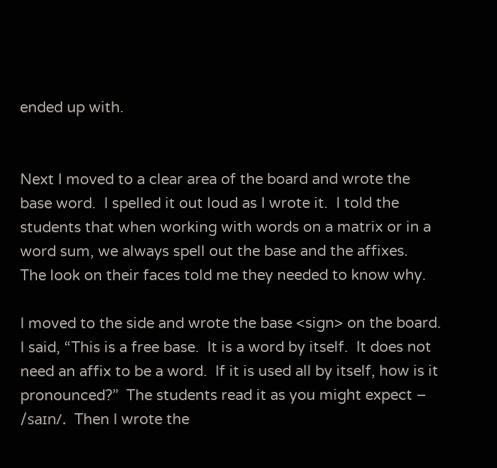ended up with.


Next I moved to a clear area of the board and wrote the base word.  I spelled it out loud as I wrote it.  I told the students that when working with words on a matrix or in a word sum, we always spell out the base and the affixes.  The look on their faces told me they needed to know why.

I moved to the side and wrote the base <sign> on the board.  I said, “This is a free base.  It is a word by itself.  It does not need an affix to be a word.  If it is used all by itself, how is it pronounced?”  The students read it as you might expect – /saɪn/.  Then I wrote the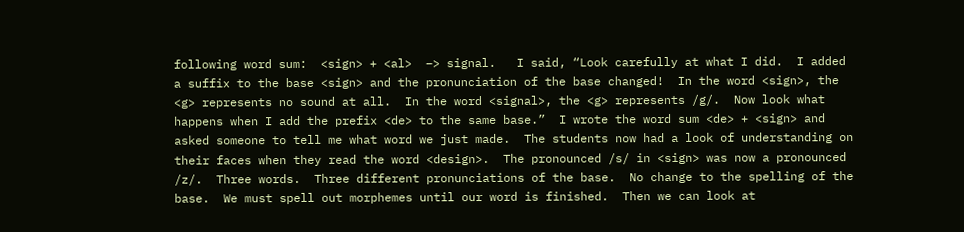following word sum:  <sign> + <al>  –> signal.   I said, “Look carefully at what I did.  I added a suffix to the base <sign> and the pronunciation of the base changed!  In the word <sign>, the <g> represents no sound at all.  In the word <signal>, the <g> represents /g/.  Now look what happens when I add the prefix <de> to the same base.”  I wrote the word sum <de> + <sign> and asked someone to tell me what word we just made.  The students now had a look of understanding on their faces when they read the word <design>.  The pronounced /s/ in <sign> was now a pronounced /z/.  Three words.  Three different pronunciations of the base.  No change to the spelling of the base.  We must spell out morphemes until our word is finished.  Then we can look at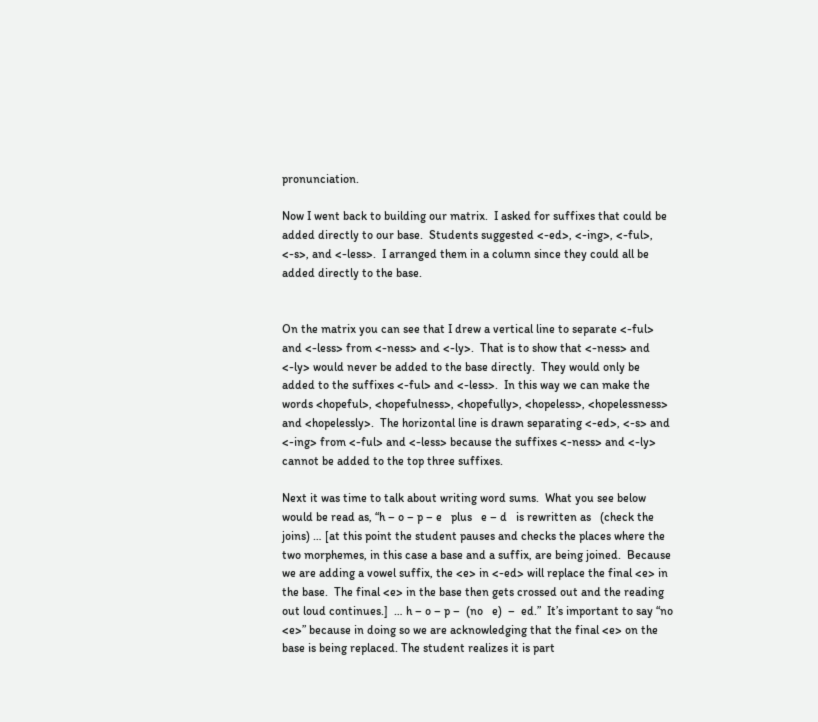pronunciation.

Now I went back to building our matrix.  I asked for suffixes that could be added directly to our base.  Students suggested <-ed>, <-ing>, <-ful>, <-s>, and <-less>.  I arranged them in a column since they could all be added directly to the base.


On the matrix you can see that I drew a vertical line to separate <-ful> and <-less> from <-ness> and <-ly>.  That is to show that <-ness> and <-ly> would never be added to the base directly.  They would only be added to the suffixes <-ful> and <-less>.  In this way we can make the words <hopeful>, <hopefulness>, <hopefully>, <hopeless>, <hopelessness> and <hopelessly>.  The horizontal line is drawn separating <-ed>, <-s> and <-ing> from <-ful> and <-less> because the suffixes <-ness> and <-ly> cannot be added to the top three suffixes.

Next it was time to talk about writing word sums.  What you see below would be read as, “h – o – p – e   plus   e – d   is rewritten as   (check the joins) … [at this point the student pauses and checks the places where the two morphemes, in this case a base and a suffix, are being joined.  Because we are adding a vowel suffix, the <e> in <-ed> will replace the final <e> in the base.  The final <e> in the base then gets crossed out and the reading out loud continues.]  … h – o – p –  (no   e)  –  ed.”  It’s important to say “no <e>” because in doing so we are acknowledging that the final <e> on the base is being replaced. The student realizes it is part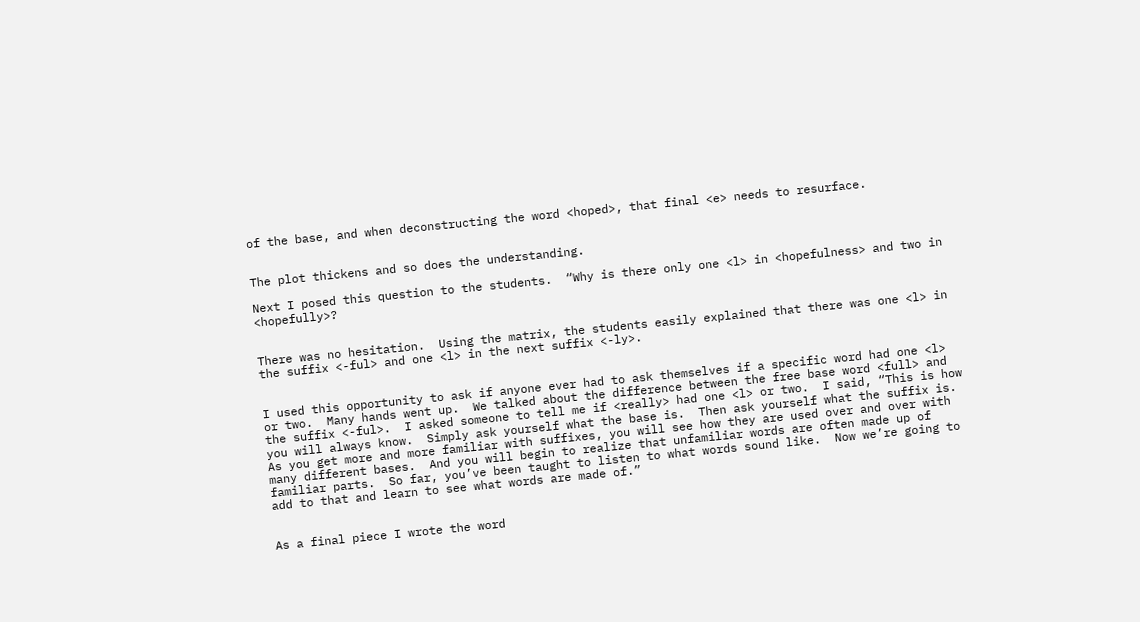of the base, and when deconstructing the word <hoped>, that final <e> needs to resurface.


The plot thickens and so does the understanding.

Next I posed this question to the students.  “Why is there only one <l> in <hopefulness> and two in <hopefully>?


There was no hesitation.  Using the matrix, the students easily explained that there was one <l> in the suffix <-ful> and one <l> in the next suffix <-ly>.


I used this opportunity to ask if anyone ever had to ask themselves if a specific word had one <l> or two.  Many hands went up.  We talked about the difference between the free base word <full> and the suffix <-ful>.  I asked someone to tell me if <really> had one <l> or two.  I said, “This is how you will always know.  Simply ask yourself what the base is.  Then ask yourself what the suffix is.  As you get more and more familiar with suffixes, you will see how they are used over and over with many different bases.  And you will begin to realize that unfamiliar words are often made up of familiar parts.  So far, you’ve been taught to listen to what words sound like.  Now we’re going to add to that and learn to see what words are made of.”


As a final piece I wrote the word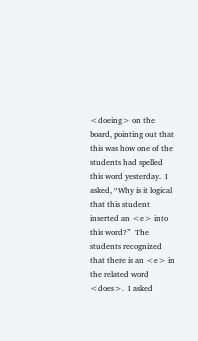<doeing> on the board, pointing out that this was how one of the students had spelled this word yesterday.  I asked, “Why is it logical that this student inserted an <e> into this word?”  The students recognized that there is an <e> in the related word <does>.  I asked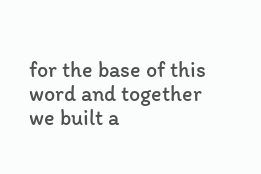for the base of this word and together we built a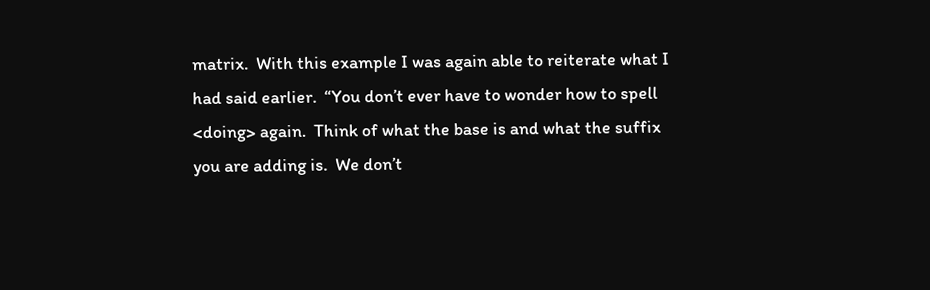matrix.  With this example I was again able to reiterate what I had said earlier.  “You don’t ever have to wonder how to spell <doing> again.  Think of what the base is and what the suffix you are adding is.  We don’t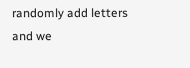randomly add letters and we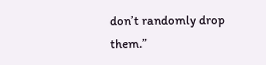don’t randomly drop them.”